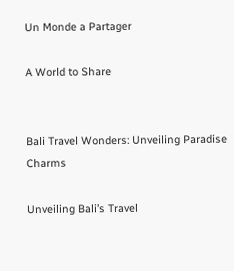Un Monde a Partager

A World to Share


Bali Travel Wonders: Unveiling Paradise Charms

Unveiling Bali’s Travel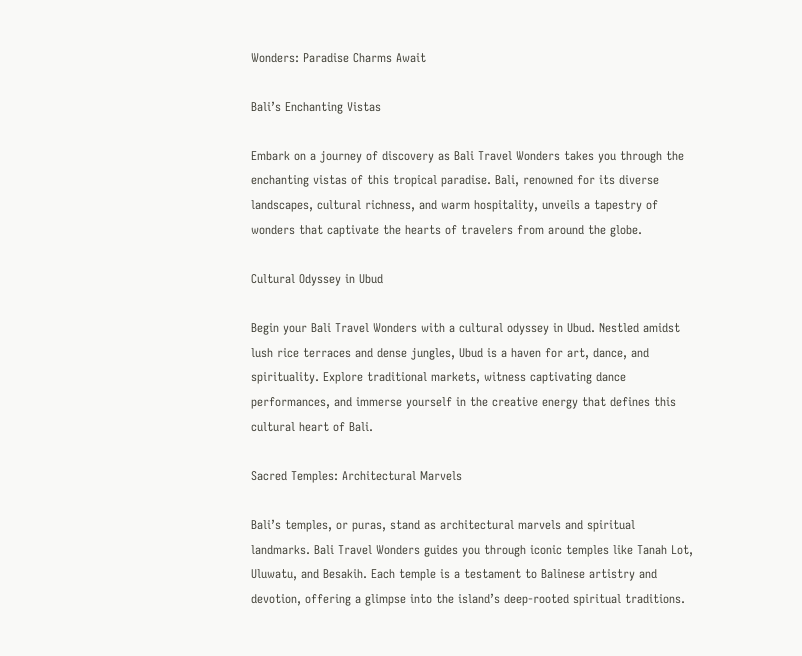Wonders: Paradise Charms Await

Bali’s Enchanting Vistas

Embark on a journey of discovery as Bali Travel Wonders takes you through the enchanting vistas of this tropical paradise. Bali, renowned for its diverse landscapes, cultural richness, and warm hospitality, unveils a tapestry of wonders that captivate the hearts of travelers from around the globe.

Cultural Odyssey in Ubud

Begin your Bali Travel Wonders with a cultural odyssey in Ubud. Nestled amidst lush rice terraces and dense jungles, Ubud is a haven for art, dance, and spirituality. Explore traditional markets, witness captivating dance performances, and immerse yourself in the creative energy that defines this cultural heart of Bali.

Sacred Temples: Architectural Marvels

Bali’s temples, or puras, stand as architectural marvels and spiritual landmarks. Bali Travel Wonders guides you through iconic temples like Tanah Lot, Uluwatu, and Besakih. Each temple is a testament to Balinese artistry and devotion, offering a glimpse into the island’s deep-rooted spiritual traditions.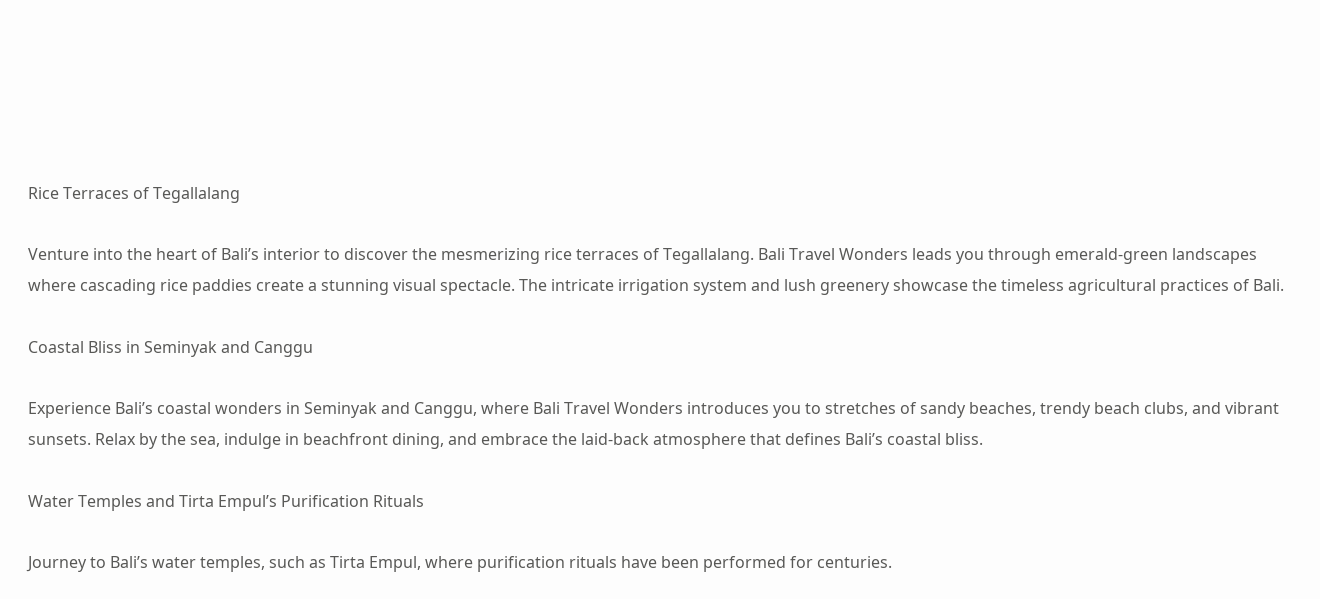Rice Terraces of Tegallalang

Venture into the heart of Bali’s interior to discover the mesmerizing rice terraces of Tegallalang. Bali Travel Wonders leads you through emerald-green landscapes where cascading rice paddies create a stunning visual spectacle. The intricate irrigation system and lush greenery showcase the timeless agricultural practices of Bali.

Coastal Bliss in Seminyak and Canggu

Experience Bali’s coastal wonders in Seminyak and Canggu, where Bali Travel Wonders introduces you to stretches of sandy beaches, trendy beach clubs, and vibrant sunsets. Relax by the sea, indulge in beachfront dining, and embrace the laid-back atmosphere that defines Bali’s coastal bliss.

Water Temples and Tirta Empul’s Purification Rituals

Journey to Bali’s water temples, such as Tirta Empul, where purification rituals have been performed for centuries.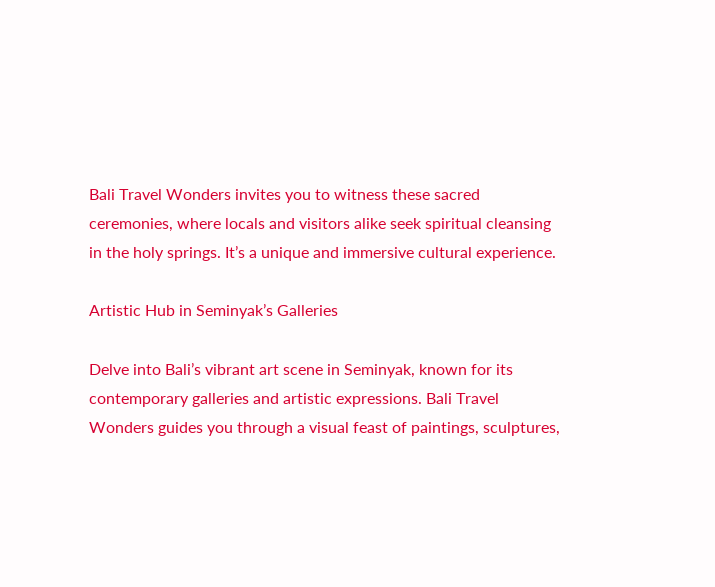Bali Travel Wonders invites you to witness these sacred ceremonies, where locals and visitors alike seek spiritual cleansing in the holy springs. It’s a unique and immersive cultural experience.

Artistic Hub in Seminyak’s Galleries

Delve into Bali’s vibrant art scene in Seminyak, known for its contemporary galleries and artistic expressions. Bali Travel Wonders guides you through a visual feast of paintings, sculptures,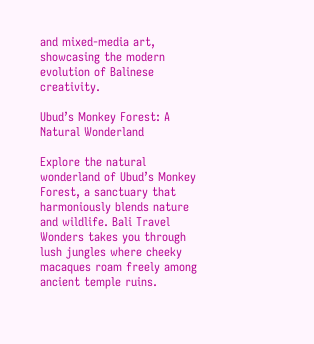and mixed-media art, showcasing the modern evolution of Balinese creativity.

Ubud’s Monkey Forest: A Natural Wonderland

Explore the natural wonderland of Ubud’s Monkey Forest, a sanctuary that harmoniously blends nature and wildlife. Bali Travel Wonders takes you through lush jungles where cheeky macaques roam freely among ancient temple ruins.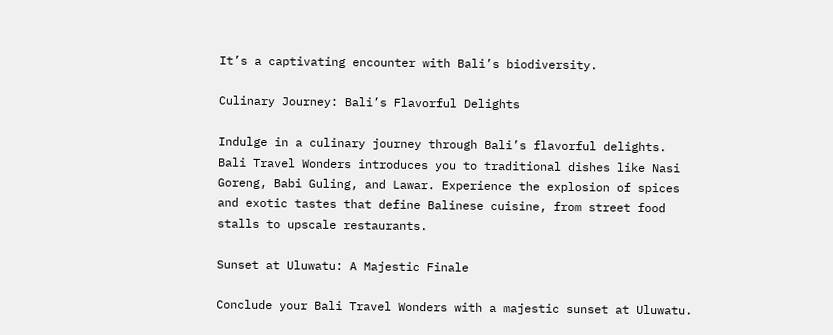It’s a captivating encounter with Bali’s biodiversity.

Culinary Journey: Bali’s Flavorful Delights

Indulge in a culinary journey through Bali’s flavorful delights. Bali Travel Wonders introduces you to traditional dishes like Nasi Goreng, Babi Guling, and Lawar. Experience the explosion of spices and exotic tastes that define Balinese cuisine, from street food stalls to upscale restaurants.

Sunset at Uluwatu: A Majestic Finale

Conclude your Bali Travel Wonders with a majestic sunset at Uluwatu.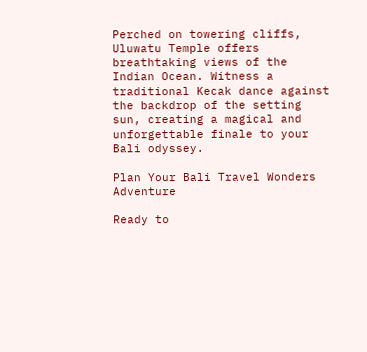Perched on towering cliffs, Uluwatu Temple offers breathtaking views of the Indian Ocean. Witness a traditional Kecak dance against the backdrop of the setting sun, creating a magical and unforgettable finale to your Bali odyssey.

Plan Your Bali Travel Wonders Adventure

Ready to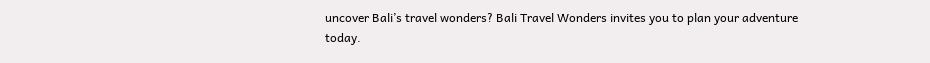uncover Bali’s travel wonders? Bali Travel Wonders invites you to plan your adventure today.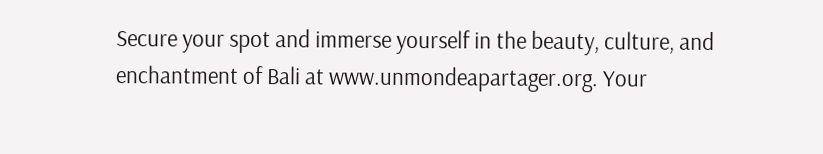Secure your spot and immerse yourself in the beauty, culture, and enchantment of Bali at www.unmondeapartager.org. Your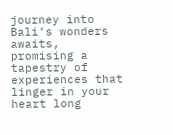journey into Bali’s wonders awaits, promising a tapestry of experiences that linger in your heart long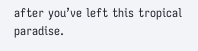after you’ve left this tropical paradise.